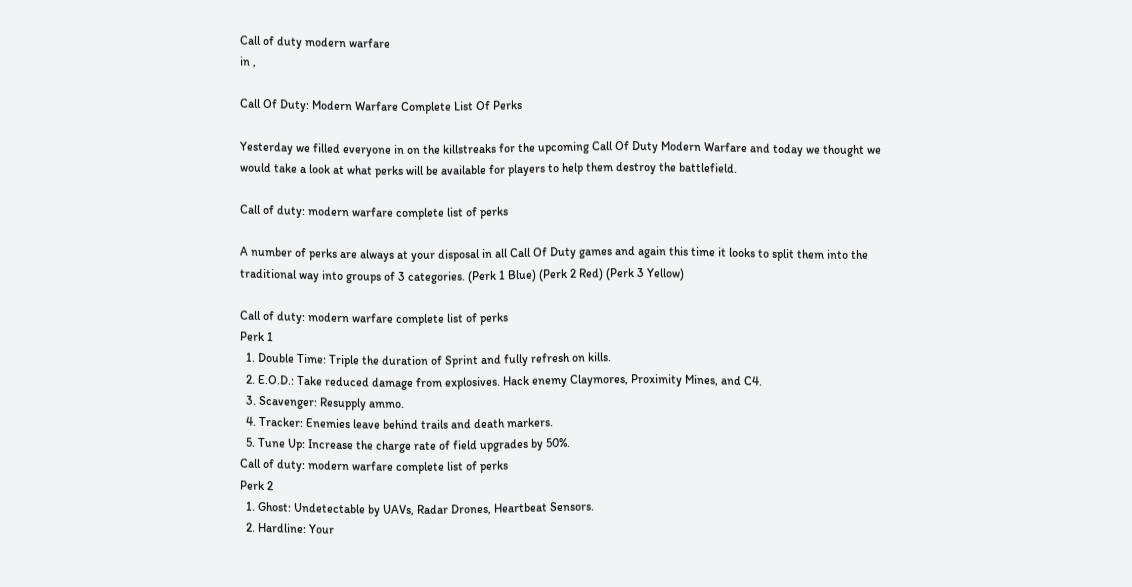Call of duty modern warfare
in ,

Call Of Duty: Modern Warfare Complete List Of Perks

Yesterday we filled everyone in on the killstreaks for the upcoming Call Of Duty Modern Warfare and today we thought we would take a look at what perks will be available for players to help them destroy the battlefield.

Call of duty: modern warfare complete list of perks

A number of perks are always at your disposal in all Call Of Duty games and again this time it looks to split them into the traditional way into groups of 3 categories. (Perk 1 Blue) (Perk 2 Red) (Perk 3 Yellow)

Call of duty: modern warfare complete list of perks
Perk 1
  1. Double Time: Triple the duration of Sprint and fully refresh on kills.
  2. E.O.D.: Take reduced damage from explosives. Hack enemy Claymores, Proximity Mines, and C4.
  3. Scavenger: Resupply ammo.
  4. Tracker: Enemies leave behind trails and death markers.
  5. Tune Up: Increase the charge rate of field upgrades by 50%.
Call of duty: modern warfare complete list of perks
Perk 2
  1. Ghost: Undetectable by UAVs, Radar Drones, Heartbeat Sensors.
  2. Hardline: Your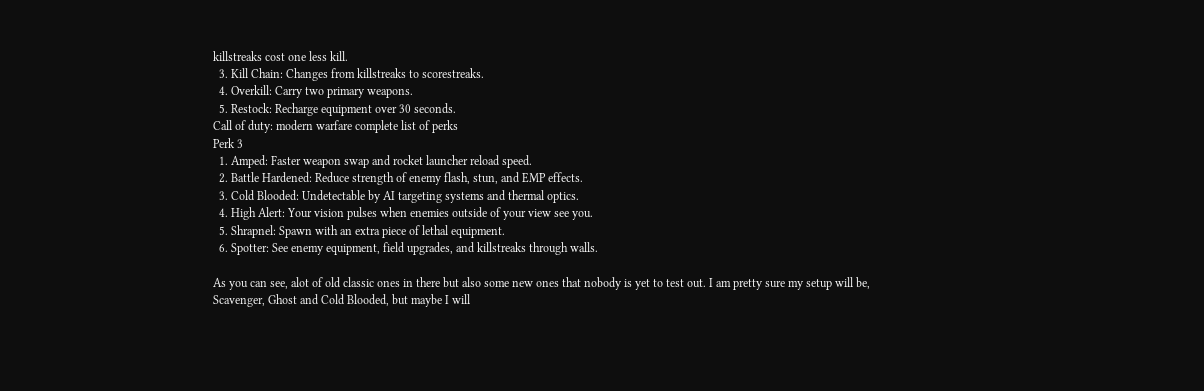killstreaks cost one less kill.
  3. Kill Chain: Changes from killstreaks to scorestreaks.
  4. Overkill: Carry two primary weapons.
  5. Restock: Recharge equipment over 30 seconds.
Call of duty: modern warfare complete list of perks
Perk 3
  1. Amped: Faster weapon swap and rocket launcher reload speed.
  2. Battle Hardened: Reduce strength of enemy flash, stun, and EMP effects.
  3. Cold Blooded: Undetectable by AI targeting systems and thermal optics.
  4. High Alert: Your vision pulses when enemies outside of your view see you.
  5. Shrapnel: Spawn with an extra piece of lethal equipment.
  6. Spotter: See enemy equipment, field upgrades, and killstreaks through walls.

As you can see, alot of old classic ones in there but also some new ones that nobody is yet to test out. I am pretty sure my setup will be, Scavenger, Ghost and Cold Blooded, but maybe I will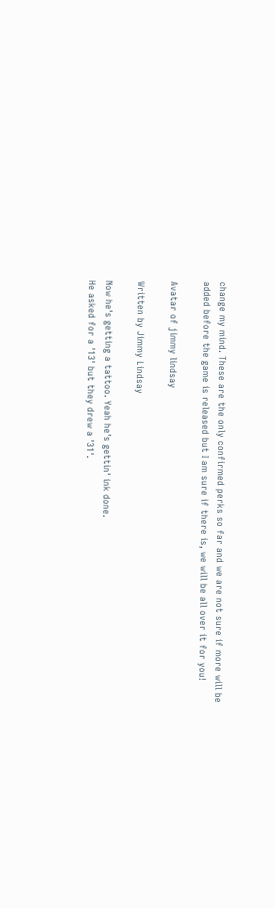change my mind. These are the only confirmed perks so far and we are not sure if more will be added before the game is released but I am sure if there is, we will be all over it for you!

Avatar of jimmy lindsay

Written by Jimmy Lindsay

Now he's getting a tattoo. Yeah he's gettin' ink done.
He asked for a '13' but they drew a '31'.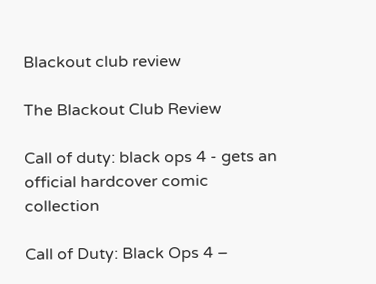Blackout club review

The Blackout Club Review

Call of duty: black ops 4 - gets an official hardcover comic collection

Call of Duty: Black Ops 4 –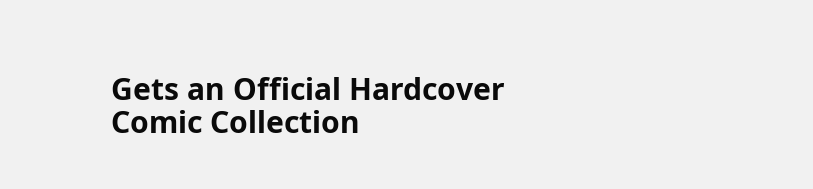Gets an Official Hardcover Comic Collection